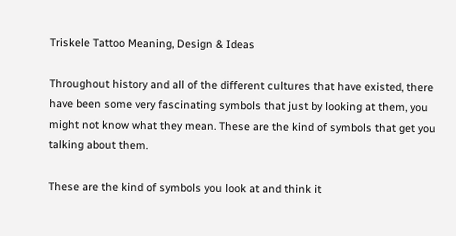Triskele Tattoo Meaning, Design & Ideas

Throughout history and all of the different cultures that have existed, there have been some very fascinating symbols that just by looking at them, you might not know what they mean. These are the kind of symbols that get you talking about them.

These are the kind of symbols you look at and think it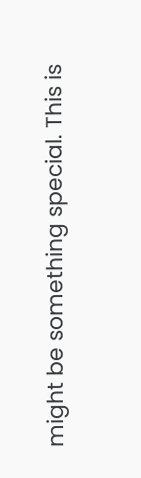might be something special. This is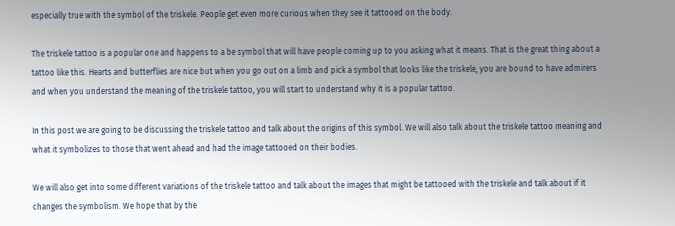especially true with the symbol of the triskele. People get even more curious when they see it tattooed on the body.

The triskele tattoo is a popular one and happens to a be symbol that will have people coming up to you asking what it means. That is the great thing about a tattoo like this. Hearts and butterflies are nice but when you go out on a limb and pick a symbol that looks like the triskele, you are bound to have admirers and when you understand the meaning of the triskele tattoo, you will start to understand why it is a popular tattoo.

In this post we are going to be discussing the triskele tattoo and talk about the origins of this symbol. We will also talk about the triskele tattoo meaning and what it symbolizes to those that went ahead and had the image tattooed on their bodies.

We will also get into some different variations of the triskele tattoo and talk about the images that might be tattooed with the triskele and talk about if it changes the symbolism. We hope that by the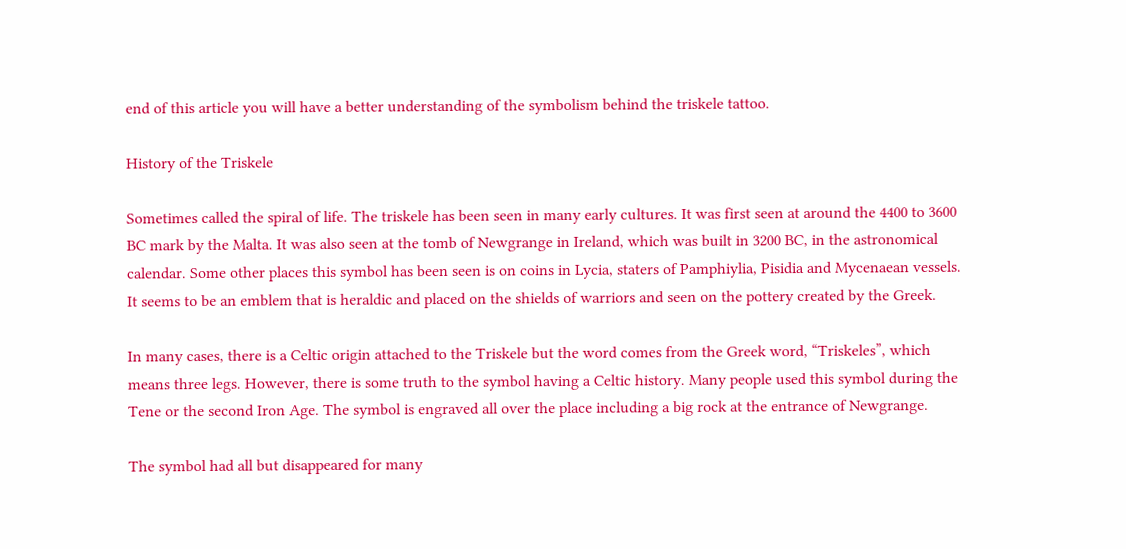end of this article you will have a better understanding of the symbolism behind the triskele tattoo.

History of the Triskele

Sometimes called the spiral of life. The triskele has been seen in many early cultures. It was first seen at around the 4400 to 3600 BC mark by the Malta. It was also seen at the tomb of Newgrange in Ireland, which was built in 3200 BC, in the astronomical calendar. Some other places this symbol has been seen is on coins in Lycia, staters of Pamphiylia, Pisidia and Mycenaean vessels. It seems to be an emblem that is heraldic and placed on the shields of warriors and seen on the pottery created by the Greek.

In many cases, there is a Celtic origin attached to the Triskele but the word comes from the Greek word, “Triskeles”, which means three legs. However, there is some truth to the symbol having a Celtic history. Many people used this symbol during the Tene or the second Iron Age. The symbol is engraved all over the place including a big rock at the entrance of Newgrange.

The symbol had all but disappeared for many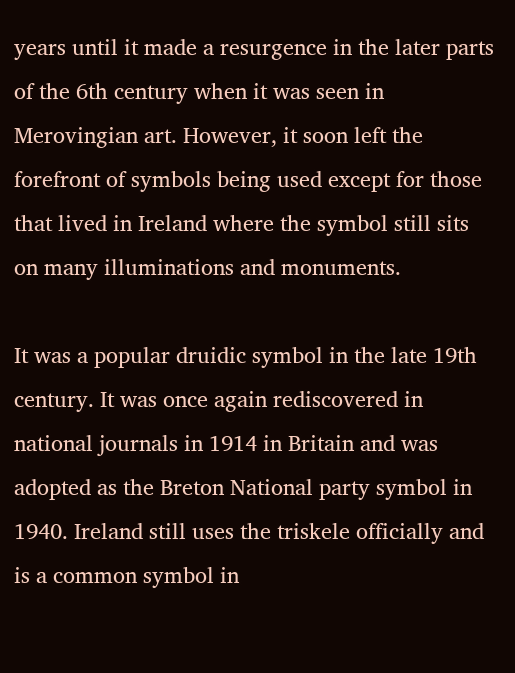years until it made a resurgence in the later parts of the 6th century when it was seen in Merovingian art. However, it soon left the forefront of symbols being used except for those that lived in Ireland where the symbol still sits on many illuminations and monuments.

It was a popular druidic symbol in the late 19th century. It was once again rediscovered in national journals in 1914 in Britain and was adopted as the Breton National party symbol in 1940. Ireland still uses the triskele officially and is a common symbol in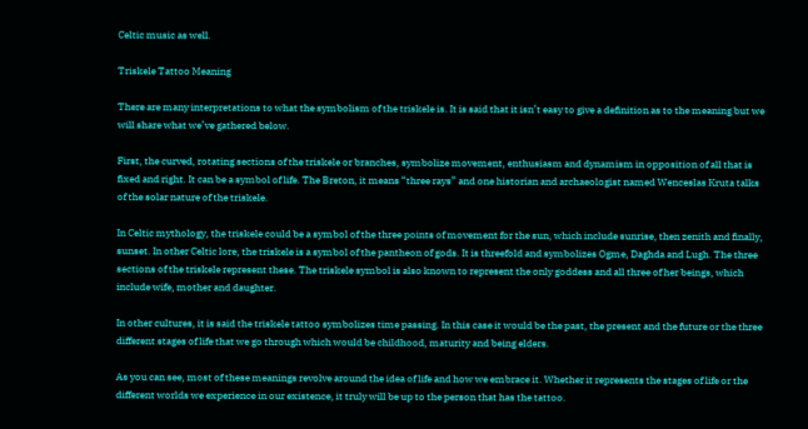Celtic music as well.

Triskele Tattoo Meaning

There are many interpretations to what the symbolism of the triskele is. It is said that it isn’t easy to give a definition as to the meaning but we will share what we’ve gathered below.

First, the curved, rotating sections of the triskele or branches, symbolize movement, enthusiasm and dynamism in opposition of all that is fixed and right. It can be a symbol of life. The Breton, it means “three rays” and one historian and archaeologist named Wenceslas Kruta talks of the solar nature of the triskele.

In Celtic mythology, the triskele could be a symbol of the three points of movement for the sun, which include sunrise, then zenith and finally, sunset. In other Celtic lore, the triskele is a symbol of the pantheon of gods. It is threefold and symbolizes Ogme, Daghda and Lugh. The three sections of the triskele represent these. The triskele symbol is also known to represent the only goddess and all three of her beings, which include wife, mother and daughter.

In other cultures, it is said the triskele tattoo symbolizes time passing. In this case it would be the past, the present and the future or the three different stages of life that we go through which would be childhood, maturity and being elders.

As you can see, most of these meanings revolve around the idea of life and how we embrace it. Whether it represents the stages of life or the different worlds we experience in our existence, it truly will be up to the person that has the tattoo.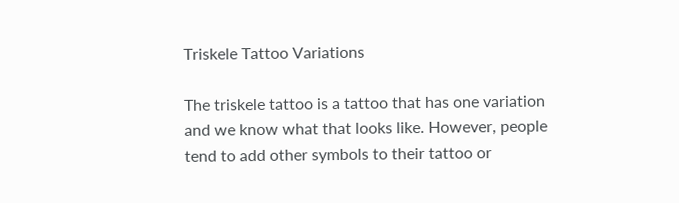Triskele Tattoo Variations

The triskele tattoo is a tattoo that has one variation and we know what that looks like. However, people tend to add other symbols to their tattoo or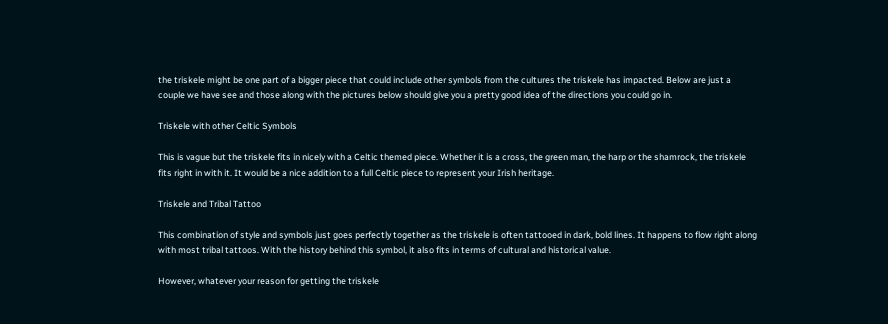the triskele might be one part of a bigger piece that could include other symbols from the cultures the triskele has impacted. Below are just a couple we have see and those along with the pictures below should give you a pretty good idea of the directions you could go in.

Triskele with other Celtic Symbols

This is vague but the triskele fits in nicely with a Celtic themed piece. Whether it is a cross, the green man, the harp or the shamrock, the triskele fits right in with it. It would be a nice addition to a full Celtic piece to represent your Irish heritage.

Triskele and Tribal Tattoo

This combination of style and symbols just goes perfectly together as the triskele is often tattooed in dark, bold lines. It happens to flow right along with most tribal tattoos. With the history behind this symbol, it also fits in terms of cultural and historical value.

However, whatever your reason for getting the triskele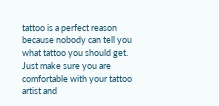tattoo is a perfect reason because nobody can tell you what tattoo you should get. Just make sure you are comfortable with your tattoo artist and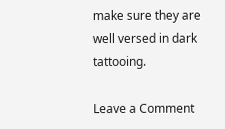make sure they are well versed in dark tattooing.

Leave a Comment